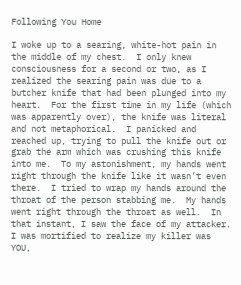Following You Home

I woke up to a searing, white-hot pain in the middle of my chest.  I only knew consciousness for a second or two, as I realized the searing pain was due to a butcher knife that had been plunged into my heart.  For the first time in my life (which was apparently over), the knife was literal and not metaphorical.  I panicked and reached up, trying to pull the knife out or grab the arm which was crushing this knife into me.  To my astonishment, my hands went right through the knife like it wasn’t even there.  I tried to wrap my hands around the throat of the person stabbing me.  My hands went right through the throat as well.  In that instant, I saw the face of my attacker.  I was mortified to realize my killer was YOU,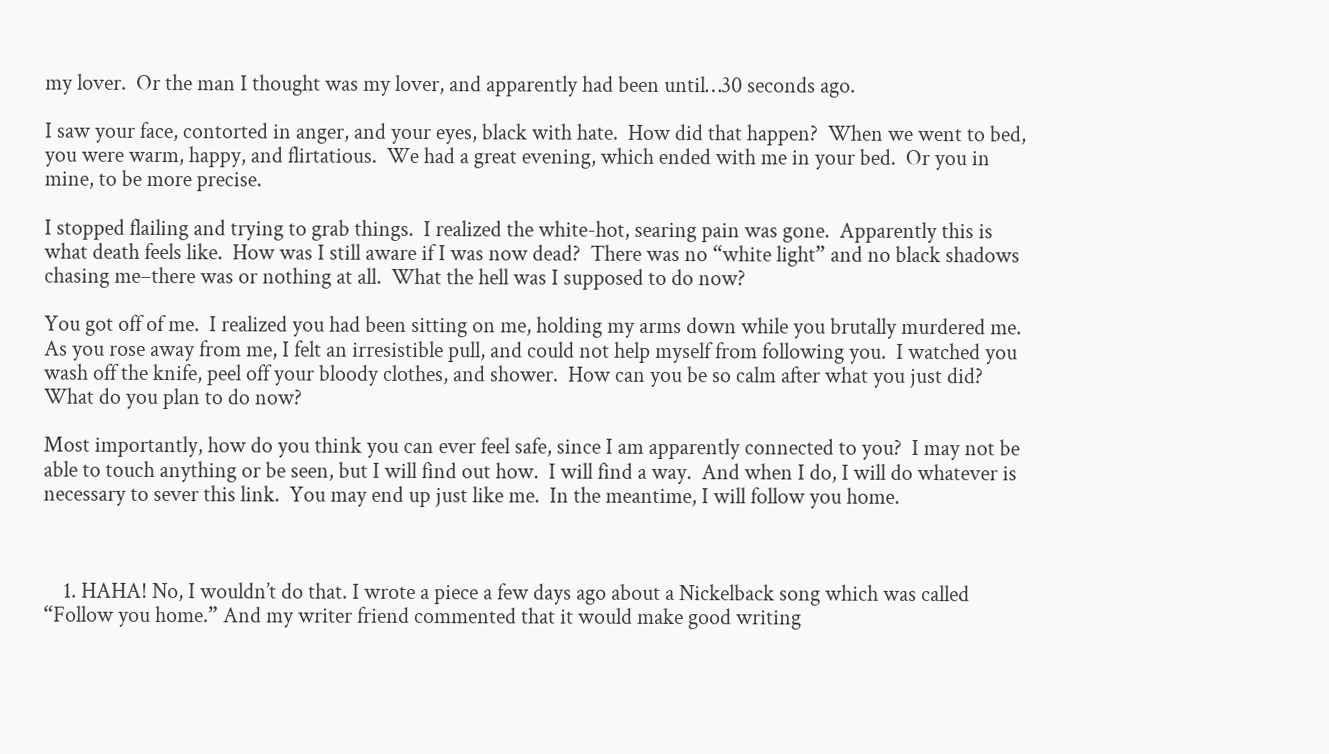my lover.  Or the man I thought was my lover, and apparently had been until…30 seconds ago.

I saw your face, contorted in anger, and your eyes, black with hate.  How did that happen?  When we went to bed, you were warm, happy, and flirtatious.  We had a great evening, which ended with me in your bed.  Or you in mine, to be more precise.

I stopped flailing and trying to grab things.  I realized the white-hot, searing pain was gone.  Apparently this is what death feels like.  How was I still aware if I was now dead?  There was no “white light” and no black shadows chasing me–there was or nothing at all.  What the hell was I supposed to do now?

You got off of me.  I realized you had been sitting on me, holding my arms down while you brutally murdered me.  As you rose away from me, I felt an irresistible pull, and could not help myself from following you.  I watched you wash off the knife, peel off your bloody clothes, and shower.  How can you be so calm after what you just did?  What do you plan to do now?

Most importantly, how do you think you can ever feel safe, since I am apparently connected to you?  I may not be able to touch anything or be seen, but I will find out how.  I will find a way.  And when I do, I will do whatever is necessary to sever this link.  You may end up just like me.  In the meantime, I will follow you home.



    1. HAHA! No, I wouldn’t do that. I wrote a piece a few days ago about a Nickelback song which was called “Follow you home.” And my writer friend commented that it would make good writing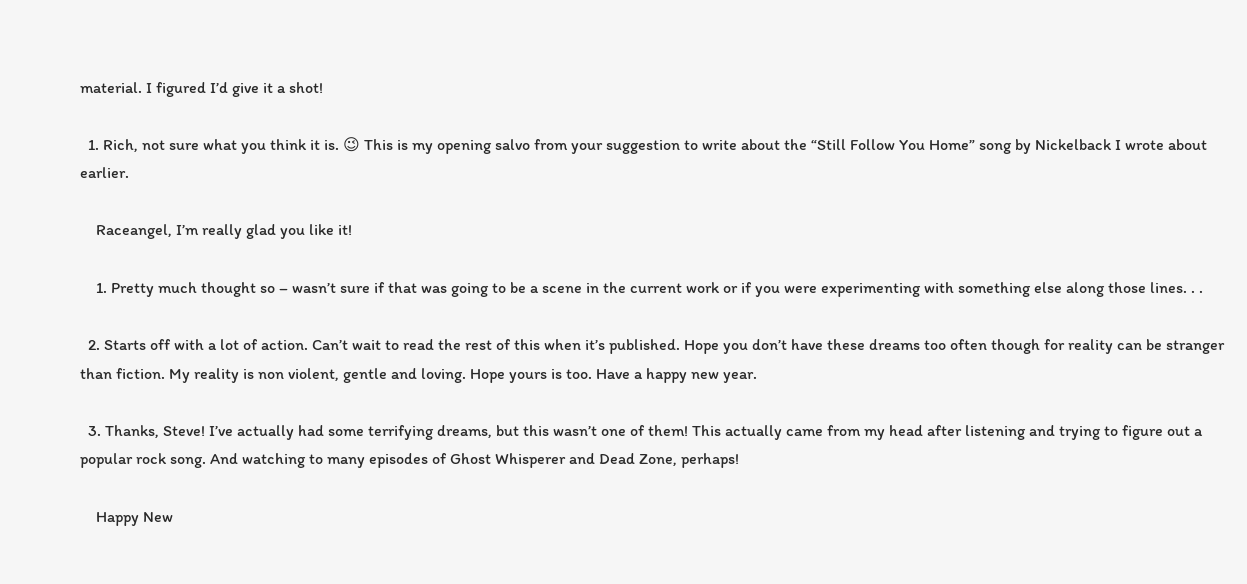material. I figured I’d give it a shot!

  1. Rich, not sure what you think it is. 😉 This is my opening salvo from your suggestion to write about the “Still Follow You Home” song by Nickelback I wrote about earlier.

    Raceangel, I’m really glad you like it!

    1. Pretty much thought so – wasn’t sure if that was going to be a scene in the current work or if you were experimenting with something else along those lines. . .

  2. Starts off with a lot of action. Can’t wait to read the rest of this when it’s published. Hope you don’t have these dreams too often though for reality can be stranger than fiction. My reality is non violent, gentle and loving. Hope yours is too. Have a happy new year.

  3. Thanks, Steve! I’ve actually had some terrifying dreams, but this wasn’t one of them! This actually came from my head after listening and trying to figure out a popular rock song. And watching to many episodes of Ghost Whisperer and Dead Zone, perhaps!

    Happy New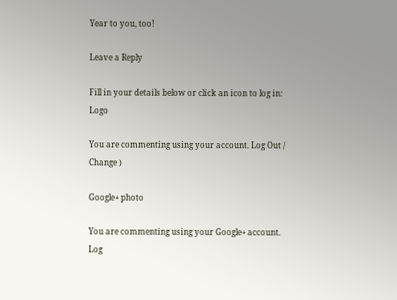Year to you, too!

Leave a Reply

Fill in your details below or click an icon to log in: Logo

You are commenting using your account. Log Out /  Change )

Google+ photo

You are commenting using your Google+ account. Log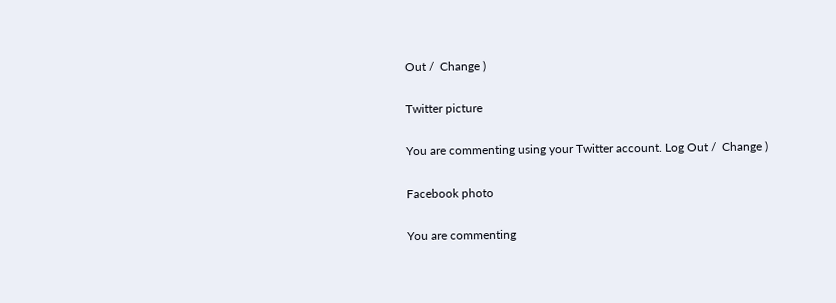Out /  Change )

Twitter picture

You are commenting using your Twitter account. Log Out /  Change )

Facebook photo

You are commenting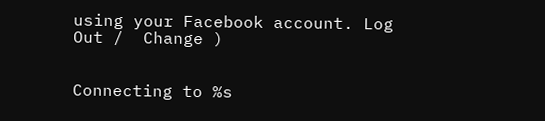using your Facebook account. Log Out /  Change )


Connecting to %s